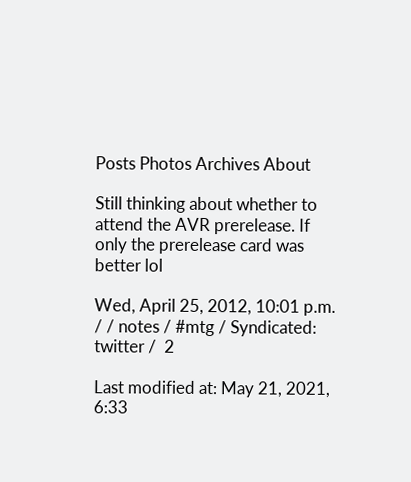Posts Photos Archives About

Still thinking about whether to attend the AVR prerelease. If only the prerelease card was better lol

Wed, April 25, 2012, 10:01 p.m. / / notes / #mtg / Syndicated: twitter /  2

Last modified at: May 21, 2021, 6:33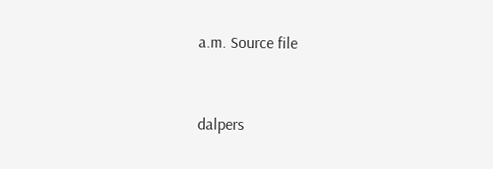a.m. Source file


dalpers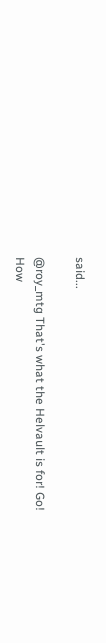said...

@roy_mtg That's what the Helvault is for! Go! How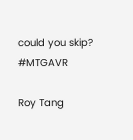could you skip? #MTGAVR

Roy Tang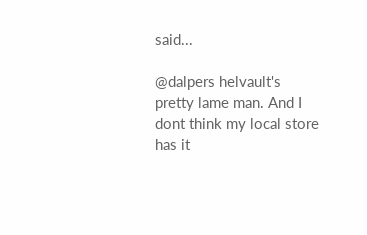said...

@dalpers helvault's pretty lame man. And I dont think my local store has it